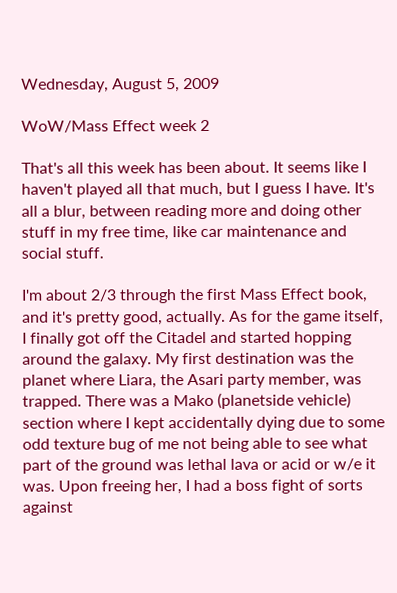Wednesday, August 5, 2009

WoW/Mass Effect week 2

That's all this week has been about. It seems like I haven't played all that much, but I guess I have. It's all a blur, between reading more and doing other stuff in my free time, like car maintenance and social stuff.

I'm about 2/3 through the first Mass Effect book, and it's pretty good, actually. As for the game itself, I finally got off the Citadel and started hopping around the galaxy. My first destination was the planet where Liara, the Asari party member, was trapped. There was a Mako (planetside vehicle) section where I kept accidentally dying due to some odd texture bug of me not being able to see what part of the ground was lethal lava or acid or w/e it was. Upon freeing her, I had a boss fight of sorts against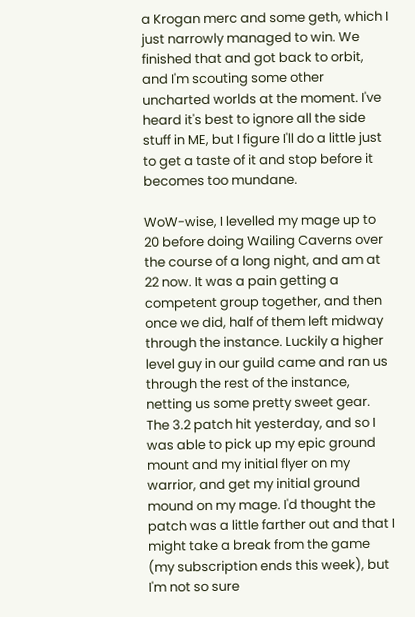a Krogan merc and some geth, which I just narrowly managed to win. We finished that and got back to orbit, and I'm scouting some other uncharted worlds at the moment. I've heard it's best to ignore all the side stuff in ME, but I figure I'll do a little just to get a taste of it and stop before it becomes too mundane.

WoW-wise, I levelled my mage up to 20 before doing Wailing Caverns over the course of a long night, and am at 22 now. It was a pain getting a competent group together, and then once we did, half of them left midway through the instance. Luckily a higher level guy in our guild came and ran us through the rest of the instance, netting us some pretty sweet gear. The 3.2 patch hit yesterday, and so I was able to pick up my epic ground mount and my initial flyer on my warrior, and get my initial ground mound on my mage. I'd thought the patch was a little farther out and that I might take a break from the game (my subscription ends this week), but I'm not so sure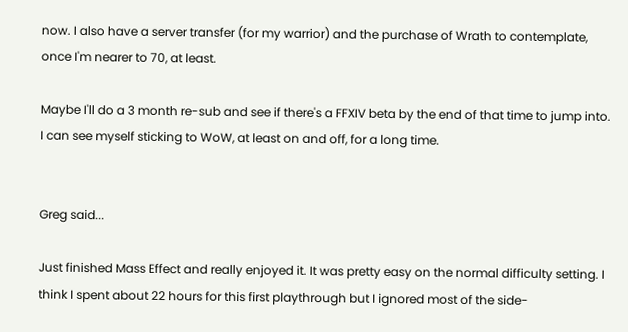now. I also have a server transfer (for my warrior) and the purchase of Wrath to contemplate, once I'm nearer to 70, at least.

Maybe I'll do a 3 month re-sub and see if there's a FFXIV beta by the end of that time to jump into. I can see myself sticking to WoW, at least on and off, for a long time.


Greg said...

Just finished Mass Effect and really enjoyed it. It was pretty easy on the normal difficulty setting. I think I spent about 22 hours for this first playthrough but I ignored most of the side-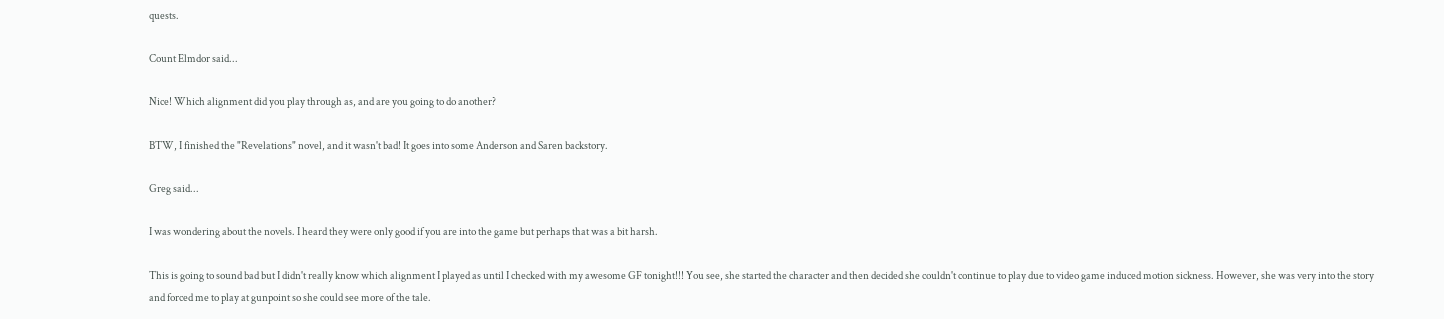quests.

Count Elmdor said...

Nice! Which alignment did you play through as, and are you going to do another?

BTW, I finished the "Revelations" novel, and it wasn't bad! It goes into some Anderson and Saren backstory.

Greg said...

I was wondering about the novels. I heard they were only good if you are into the game but perhaps that was a bit harsh.

This is going to sound bad but I didn't really know which alignment I played as until I checked with my awesome GF tonight!!! You see, she started the character and then decided she couldn't continue to play due to video game induced motion sickness. However, she was very into the story and forced me to play at gunpoint so she could see more of the tale.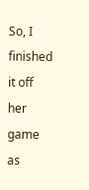So, I finished it off her game as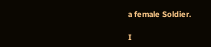a female Soldier.

I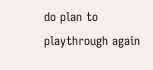do plan to playthrough again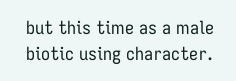but this time as a male biotic using character.